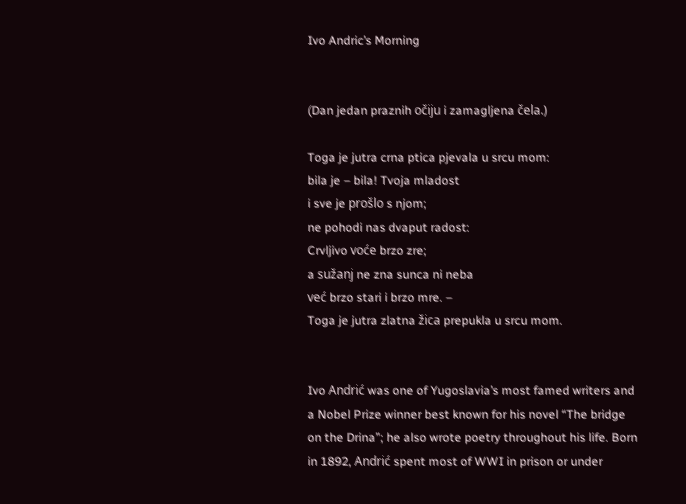Ivo Andric’s Morning


(Dan jedan praznih očiju i zamagljena čela.)

Toga je jutra crna ptica pjevala u srcu mom:
bila je – bila! Tvoja mladost
i sve je prošlo s njom;
ne pohodi nas dvaput radost:
Crvljivo voće brzo zre;
a sužanj ne zna sunca ni neba
već brzo stari i brzo mre. –
Toga je jutra zlatna žica prepukla u srcu mom.


Ivo Andrić was one of Yugoslavia’s most famed writers and a Nobel Prize winner best known for his novel “The bridge on the Drina”; he also wrote poetry throughout his life. Born in 1892, Andrić spent most of WWI in prison or under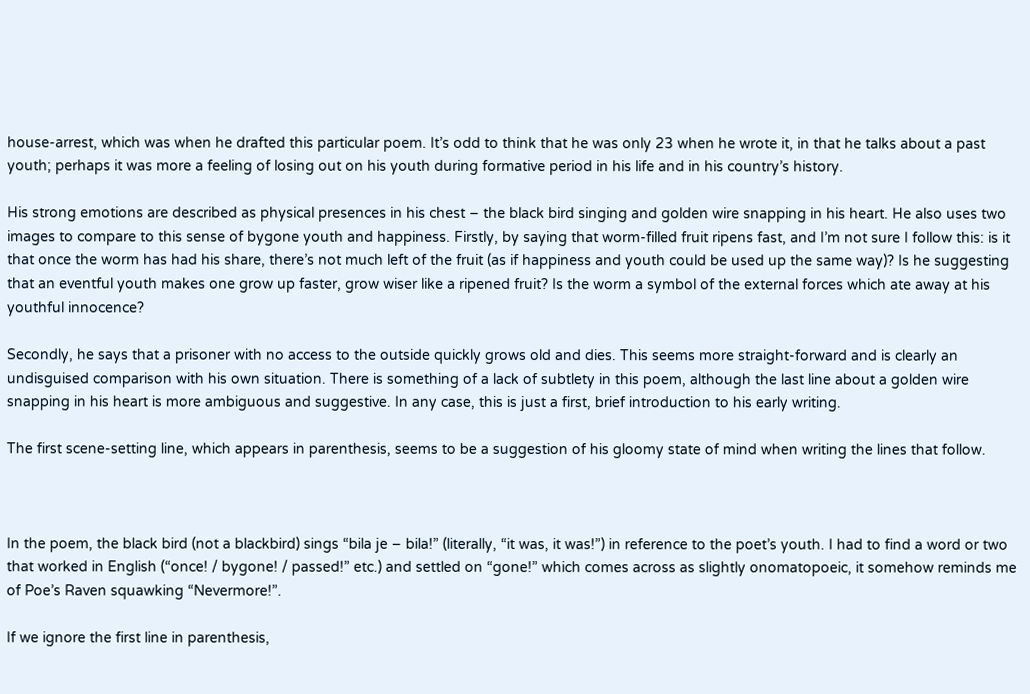house-arrest, which was when he drafted this particular poem. It’s odd to think that he was only 23 when he wrote it, in that he talks about a past youth; perhaps it was more a feeling of losing out on his youth during formative period in his life and in his country’s history.

His strong emotions are described as physical presences in his chest – the black bird singing and golden wire snapping in his heart. He also uses two images to compare to this sense of bygone youth and happiness. Firstly, by saying that worm-filled fruit ripens fast, and I’m not sure I follow this: is it that once the worm has had his share, there’s not much left of the fruit (as if happiness and youth could be used up the same way)? Is he suggesting that an eventful youth makes one grow up faster, grow wiser like a ripened fruit? Is the worm a symbol of the external forces which ate away at his youthful innocence?

Secondly, he says that a prisoner with no access to the outside quickly grows old and dies. This seems more straight-forward and is clearly an undisguised comparison with his own situation. There is something of a lack of subtlety in this poem, although the last line about a golden wire snapping in his heart is more ambiguous and suggestive. In any case, this is just a first, brief introduction to his early writing.

The first scene-setting line, which appears in parenthesis, seems to be a suggestion of his gloomy state of mind when writing the lines that follow.



In the poem, the black bird (not a blackbird) sings “bila je – bila!” (literally, “it was, it was!”) in reference to the poet’s youth. I had to find a word or two that worked in English (“once! / bygone! / passed!” etc.) and settled on “gone!” which comes across as slightly onomatopoeic, it somehow reminds me of Poe’s Raven squawking “Nevermore!”.

If we ignore the first line in parenthesis,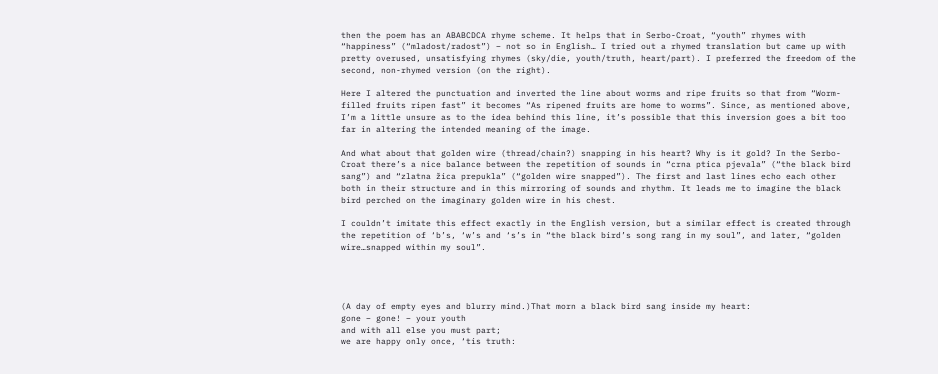then the poem has an ABABCDCA rhyme scheme. It helps that in Serbo-Croat, “youth” rhymes with “happiness” (“mladost/radost”) – not so in English… I tried out a rhymed translation but came up with pretty overused, unsatisfying rhymes (sky/die, youth/truth, heart/part). I preferred the freedom of the second, non-rhymed version (on the right).

Here I altered the punctuation and inverted the line about worms and ripe fruits so that from “Worm-filled fruits ripen fast” it becomes “As ripened fruits are home to worms”. Since, as mentioned above, I’m a little unsure as to the idea behind this line, it’s possible that this inversion goes a bit too far in altering the intended meaning of the image.

And what about that golden wire (thread/chain?) snapping in his heart? Why is it gold? In the Serbo-Croat there’s a nice balance between the repetition of sounds in “crna ptica pjevala” (“the black bird sang”) and “zlatna žica prepukla” (“golden wire snapped”). The first and last lines echo each other both in their structure and in this mirroring of sounds and rhythm. It leads me to imagine the black bird perched on the imaginary golden wire in his chest.

I couldn’t imitate this effect exactly in the English version, but a similar effect is created through the repetition of ‘b’s, ‘w’s and ‘s’s in “the black bird’s song rang in my soul”, and later, “golden wire…snapped within my soul”.




(A day of empty eyes and blurry mind.)That morn a black bird sang inside my heart:
gone – gone! – your youth
and with all else you must part;
we are happy only once, ‘tis truth: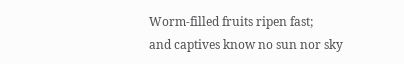Worm-filled fruits ripen fast;
and captives know no sun nor sky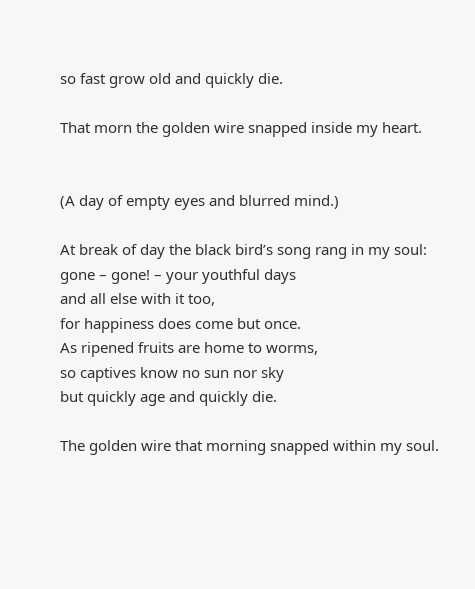so fast grow old and quickly die.

That morn the golden wire snapped inside my heart.


(A day of empty eyes and blurred mind.)

At break of day the black bird’s song rang in my soul:
gone – gone! – your youthful days
and all else with it too,
for happiness does come but once.
As ripened fruits are home to worms,
so captives know no sun nor sky
but quickly age and quickly die.

The golden wire that morning snapped within my soul.